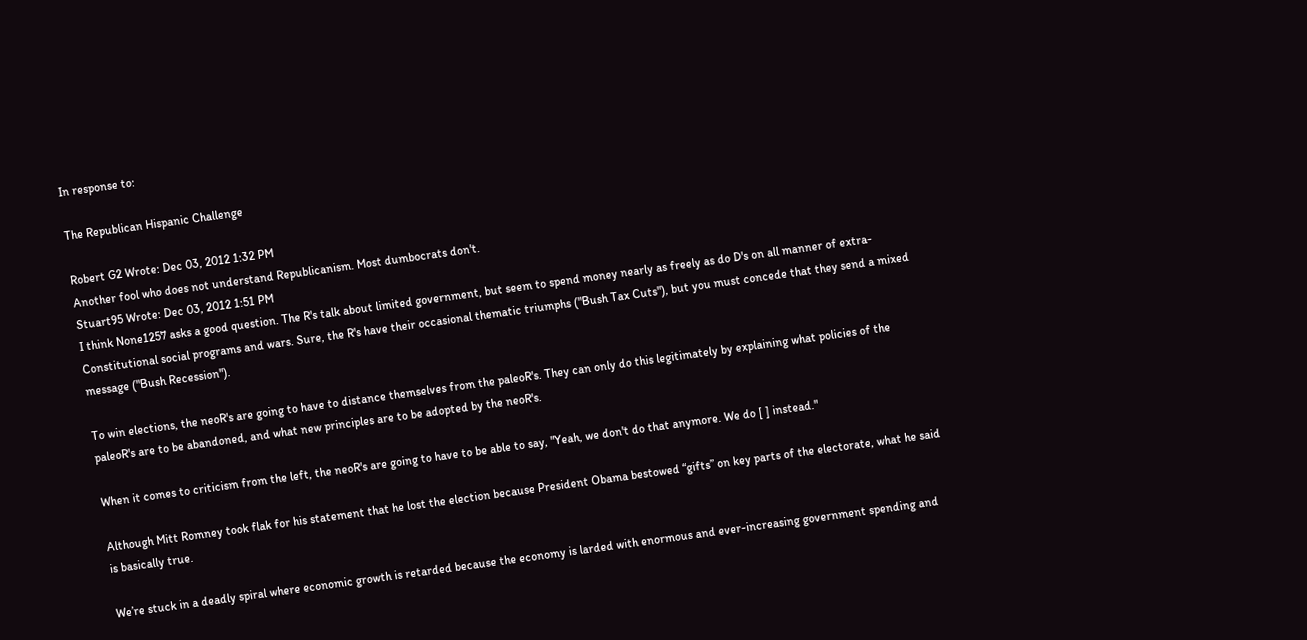In response to:

The Republican Hispanic Challenge

Robert G2 Wrote: Dec 03, 2012 1:32 PM
Another fool who does not understand Republicanism. Most dumbocrats don't.
Stuart95 Wrote: Dec 03, 2012 1:51 PM
I think None1257 asks a good question. The R's talk about limited government, but seem to spend money nearly as freely as do D's on all manner of extra-Constitutional social programs and wars. Sure, the R's have their occasional thematic triumphs ("Bush Tax Cuts"), but you must concede that they send a mixed message ("Bush Recession").

To win elections, the neoR's are going to have to distance themselves from the paleoR's. They can only do this legitimately by explaining what policies of the paleoR's are to be abandoned, and what new principles are to be adopted by the neoR's.

When it comes to criticism from the left, the neoR's are going to have to be able to say, "Yeah, we don't do that anymore. We do [ ] instead."

Although Mitt Romney took flak for his statement that he lost the election because President Obama bestowed “gifts” on key parts of the electorate, what he said is basically true.

We’re stuck in a deadly spiral where economic growth is retarded because the economy is larded with enormous and ever-increasing government spending and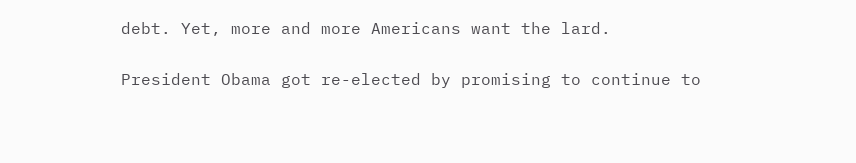debt. Yet, more and more Americans want the lard.

President Obama got re-elected by promising to continue to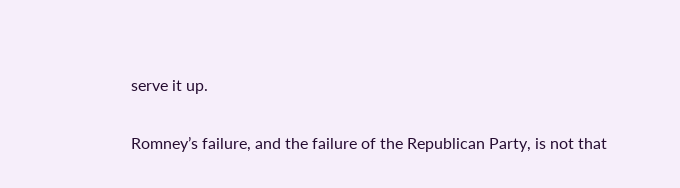serve it up.

Romney’s failure, and the failure of the Republican Party, is not that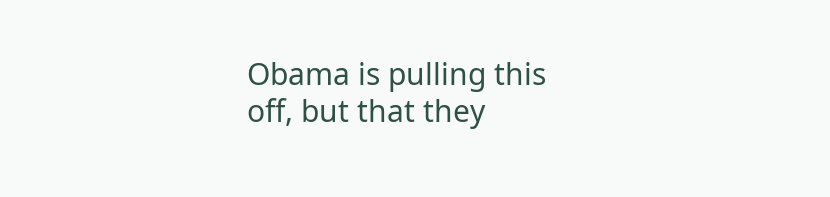Obama is pulling this off, but that they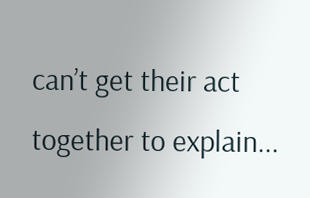can’t get their act together to explain...